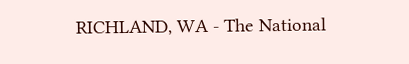RICHLAND, WA - The National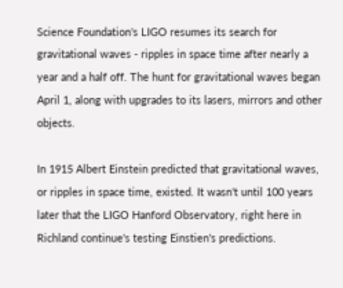Science Foundation's LIGO resumes its search for gravitational waves - ripples in space time after nearly a year and a half off. The hunt for gravitational waves began April 1, along with upgrades to its lasers, mirrors and other objects.

In 1915 Albert Einstein predicted that gravitational waves, or ripples in space time, existed. It wasn't until 100 years later that the LIGO Hanford Observatory, right here in Richland continue's testing Einstien's predictions.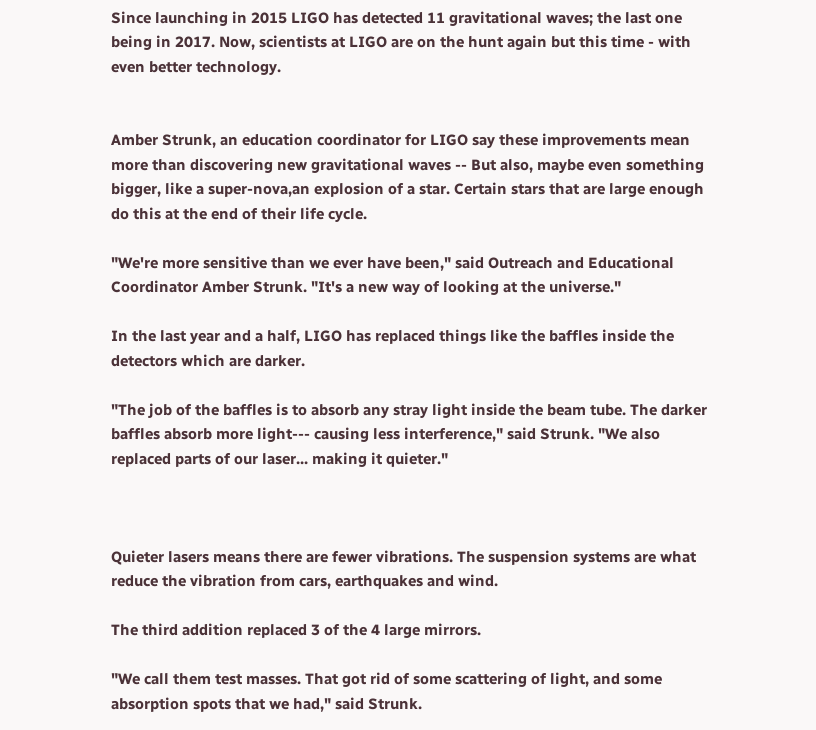Since launching in 2015 LIGO has detected 11 gravitational waves; the last one being in 2017. Now, scientists at LIGO are on the hunt again but this time - with even better technology.


Amber Strunk, an education coordinator for LIGO say these improvements mean more than discovering new gravitational waves -- But also, maybe even something bigger, like a super-nova,an explosion of a star. Certain stars that are large enough do this at the end of their life cycle.

"We're more sensitive than we ever have been," said Outreach and Educational Coordinator Amber Strunk. "It's a new way of looking at the universe."

In the last year and a half, LIGO has replaced things like the baffles inside the detectors which are darker.

"The job of the baffles is to absorb any stray light inside the beam tube. The darker baffles absorb more light--- causing less interference," said Strunk. "We also replaced parts of our laser... making it quieter."



Quieter lasers means there are fewer vibrations. The suspension systems are what reduce the vibration from cars, earthquakes and wind.

The third addition replaced 3 of the 4 large mirrors.

"We call them test masses. That got rid of some scattering of light, and some absorption spots that we had," said Strunk.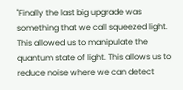"Finally the last big upgrade was something that we call squeezed light. This allowed us to manipulate the quantum state of light. This allows us to reduce noise where we can detect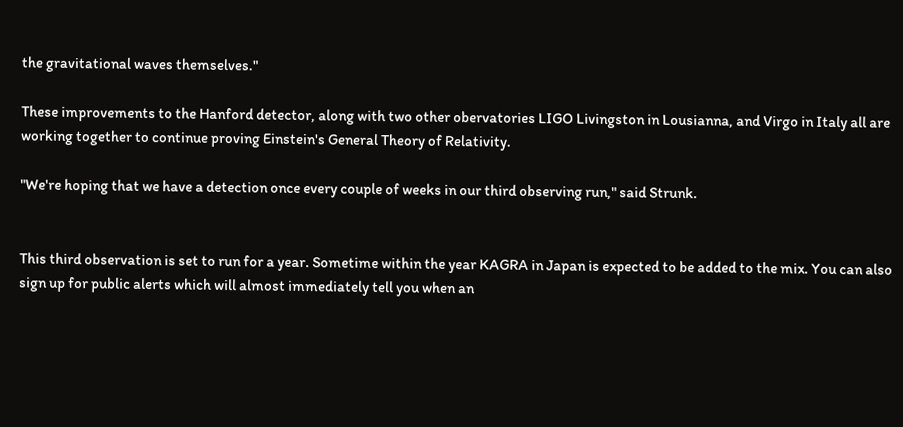the gravitational waves themselves."

These improvements to the Hanford detector, along with two other obervatories LIGO Livingston in Lousianna, and Virgo in Italy all are working together to continue proving Einstein's General Theory of Relativity.

"We're hoping that we have a detection once every couple of weeks in our third observing run," said Strunk.


This third observation is set to run for a year. Sometime within the year KAGRA in Japan is expected to be added to the mix. You can also sign up for public alerts which will almost immediately tell you when an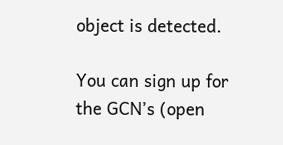object is detected.

You can sign up for the GCN’s (open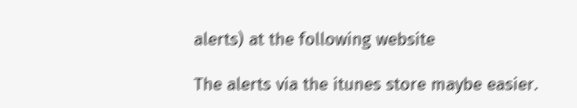alerts) at the following website

The alerts via the itunes store maybe easier.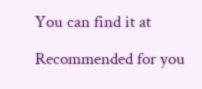You can find it at

Recommended for you